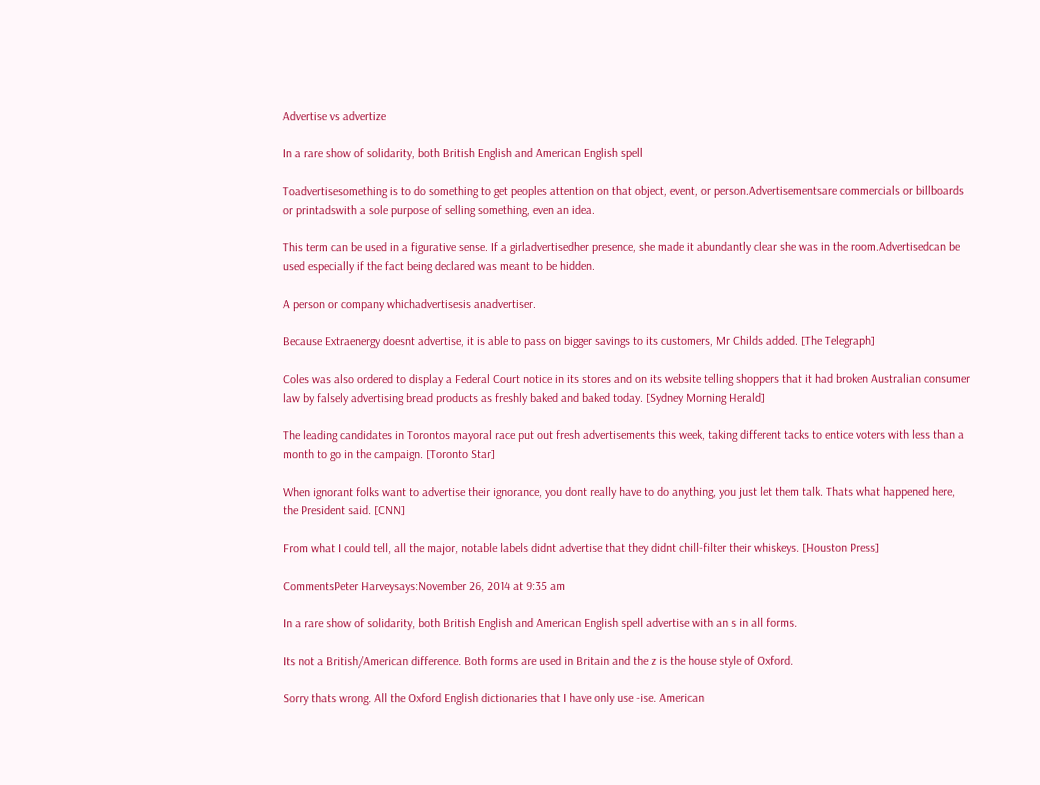Advertise vs advertize

In a rare show of solidarity, both British English and American English spell

Toadvertisesomething is to do something to get peoples attention on that object, event, or person.Advertisementsare commercials or billboards or printadswith a sole purpose of selling something, even an idea.

This term can be used in a figurative sense. If a girladvertisedher presence, she made it abundantly clear she was in the room.Advertisedcan be used especially if the fact being declared was meant to be hidden.

A person or company whichadvertisesis anadvertiser.

Because Extraenergy doesnt advertise, it is able to pass on bigger savings to its customers, Mr Childs added. [The Telegraph]

Coles was also ordered to display a Federal Court notice in its stores and on its website telling shoppers that it had broken Australian consumer law by falsely advertising bread products as freshly baked and baked today. [Sydney Morning Herald]

The leading candidates in Torontos mayoral race put out fresh advertisements this week, taking different tacks to entice voters with less than a month to go in the campaign. [Toronto Star]

When ignorant folks want to advertise their ignorance, you dont really have to do anything, you just let them talk. Thats what happened here, the President said. [CNN]

From what I could tell, all the major, notable labels didnt advertise that they didnt chill-filter their whiskeys. [Houston Press]

CommentsPeter Harveysays:November 26, 2014 at 9:35 am

In a rare show of solidarity, both British English and American English spell advertise with an s in all forms.

Its not a British/American difference. Both forms are used in Britain and the z is the house style of Oxford.

Sorry thats wrong. All the Oxford English dictionaries that I have only use -ise. American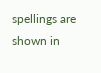spellings are shown in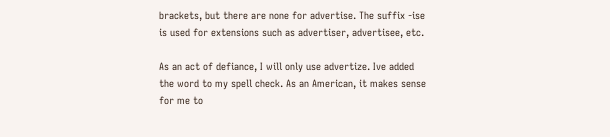brackets, but there are none for advertise. The suffix -ise is used for extensions such as advertiser, advertisee, etc.

As an act of defiance, I will only use advertize. Ive added the word to my spell check. As an American, it makes sense for me to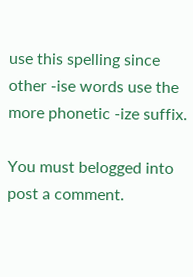use this spelling since other -ise words use the more phonetic -ize suffix.

You must belogged into post a comment.